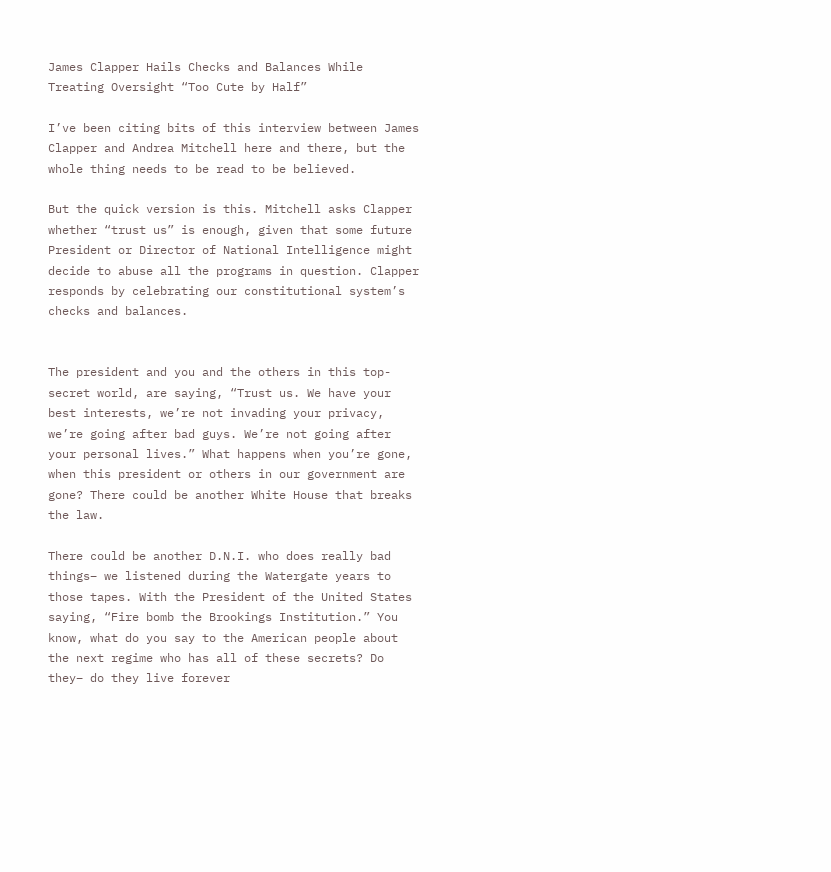James Clapper Hails Checks and Balances While Treating Oversight “Too Cute by Half”

I’ve been citing bits of this interview between James Clapper and Andrea Mitchell here and there, but the whole thing needs to be read to be believed.

But the quick version is this. Mitchell asks Clapper whether “trust us” is enough, given that some future President or Director of National Intelligence might decide to abuse all the programs in question. Clapper responds by celebrating our constitutional system’s checks and balances.


The president and you and the others in this top-secret world, are saying, “Trust us. We have your best interests, we’re not invading your privacy, we’re going after bad guys. We’re not going after your personal lives.” What happens when you’re gone, when this president or others in our government are gone? There could be another White House that breaks the law.

There could be another D.N.I. who does really bad things– we listened during the Watergate years to those tapes. With the President of the United States saying, “Fire bomb the Brookings Institution.” You know, what do you say to the American people about the next regime who has all of these secrets? Do they– do they live forever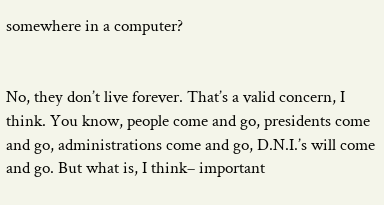somewhere in a computer?


No, they don’t live forever. That’s a valid concern, I think. You know, people come and go, presidents come and go, administrations come and go, D.N.I.’s will come and go. But what is, I think– important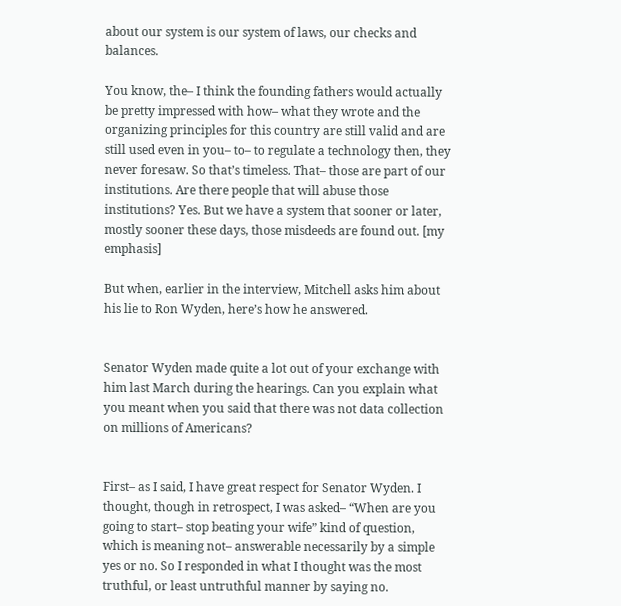about our system is our system of laws, our checks and balances.

You know, the– I think the founding fathers would actually be pretty impressed with how– what they wrote and the organizing principles for this country are still valid and are still used even in you– to– to regulate a technology then, they never foresaw. So that’s timeless. That– those are part of our institutions. Are there people that will abuse those institutions? Yes. But we have a system that sooner or later, mostly sooner these days, those misdeeds are found out. [my emphasis]

But when, earlier in the interview, Mitchell asks him about his lie to Ron Wyden, here’s how he answered.


Senator Wyden made quite a lot out of your exchange with him last March during the hearings. Can you explain what you meant when you said that there was not data collection on millions of Americans?


First– as I said, I have great respect for Senator Wyden. I thought, though in retrospect, I was asked– “When are you going to start– stop beating your wife” kind of question, which is meaning not– answerable necessarily by a simple yes or no. So I responded in what I thought was the most truthful, or least untruthful manner by saying no.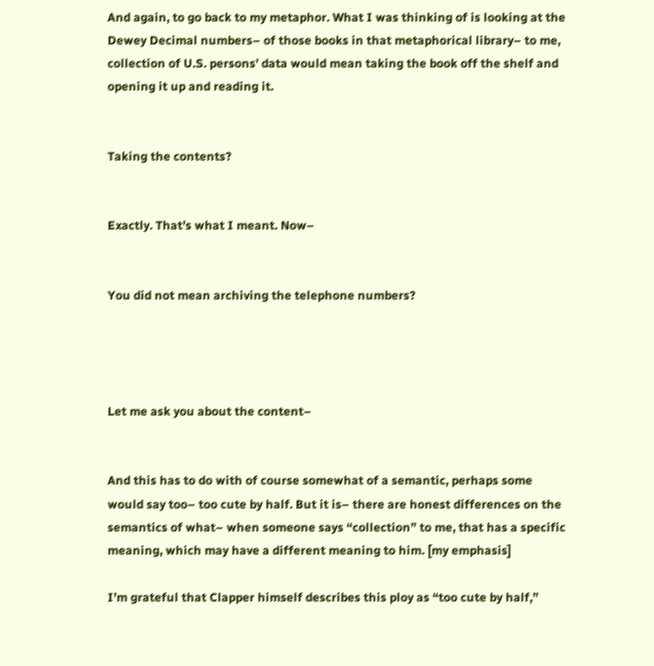And again, to go back to my metaphor. What I was thinking of is looking at the Dewey Decimal numbers– of those books in that metaphorical library– to me, collection of U.S. persons’ data would mean taking the book off the shelf and opening it up and reading it.


Taking the contents?


Exactly. That’s what I meant. Now–


You did not mean archiving the telephone numbers?




Let me ask you about the content–


And this has to do with of course somewhat of a semantic, perhaps some would say too– too cute by half. But it is– there are honest differences on the semantics of what– when someone says “collection” to me, that has a specific meaning, which may have a different meaning to him. [my emphasis]

I’m grateful that Clapper himself describes this ploy as “too cute by half,”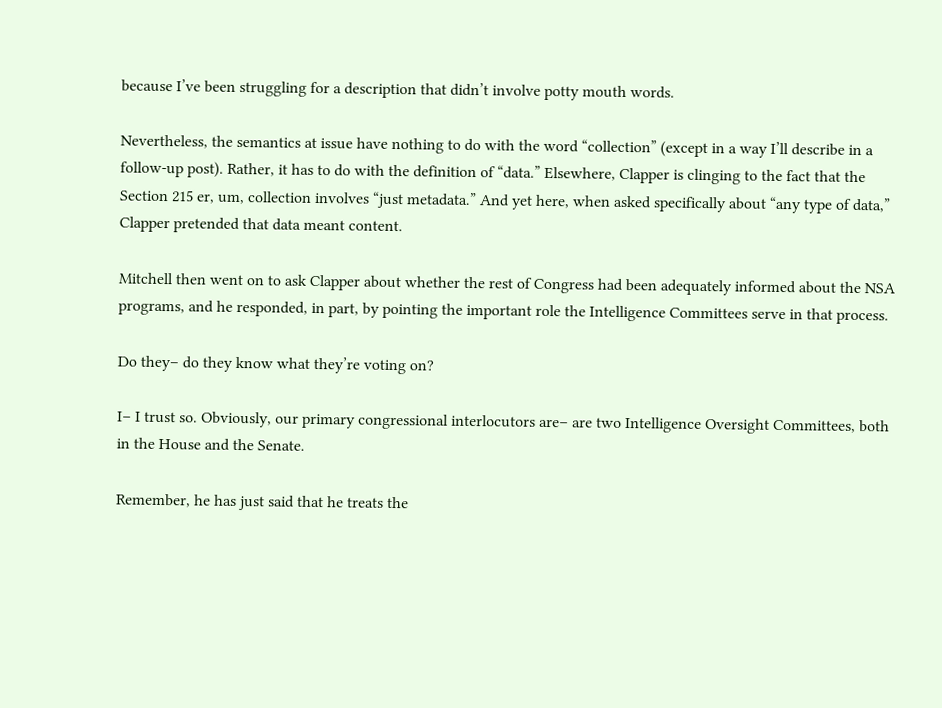because I’ve been struggling for a description that didn’t involve potty mouth words.

Nevertheless, the semantics at issue have nothing to do with the word “collection” (except in a way I’ll describe in a follow-up post). Rather, it has to do with the definition of “data.” Elsewhere, Clapper is clinging to the fact that the Section 215 er, um, collection involves “just metadata.” And yet here, when asked specifically about “any type of data,” Clapper pretended that data meant content.

Mitchell then went on to ask Clapper about whether the rest of Congress had been adequately informed about the NSA programs, and he responded, in part, by pointing the important role the Intelligence Committees serve in that process.

Do they– do they know what they’re voting on?

I– I trust so. Obviously, our primary congressional interlocutors are– are two Intelligence Oversight Committees, both in the House and the Senate.

Remember, he has just said that he treats the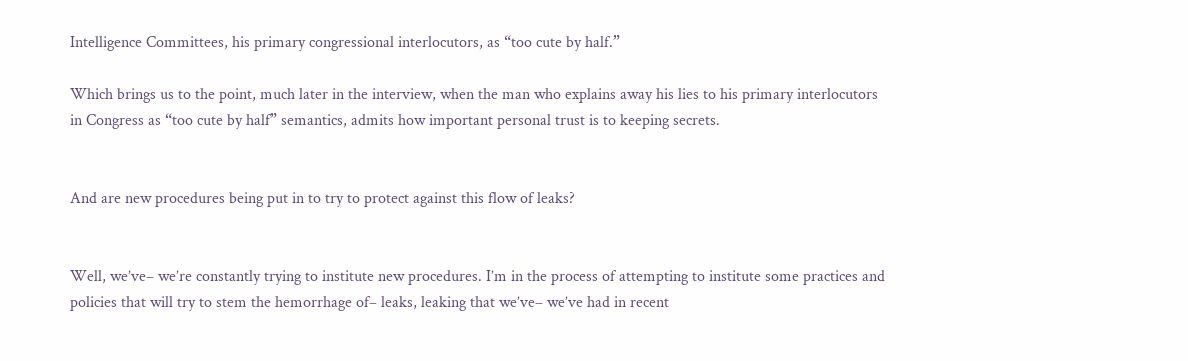Intelligence Committees, his primary congressional interlocutors, as “too cute by half.”

Which brings us to the point, much later in the interview, when the man who explains away his lies to his primary interlocutors in Congress as “too cute by half” semantics, admits how important personal trust is to keeping secrets.


And are new procedures being put in to try to protect against this flow of leaks?


Well, we’ve– we’re constantly trying to institute new procedures. I’m in the process of attempting to institute some practices and policies that will try to stem the hemorrhage of– leaks, leaking that we’ve– we’ve had in recent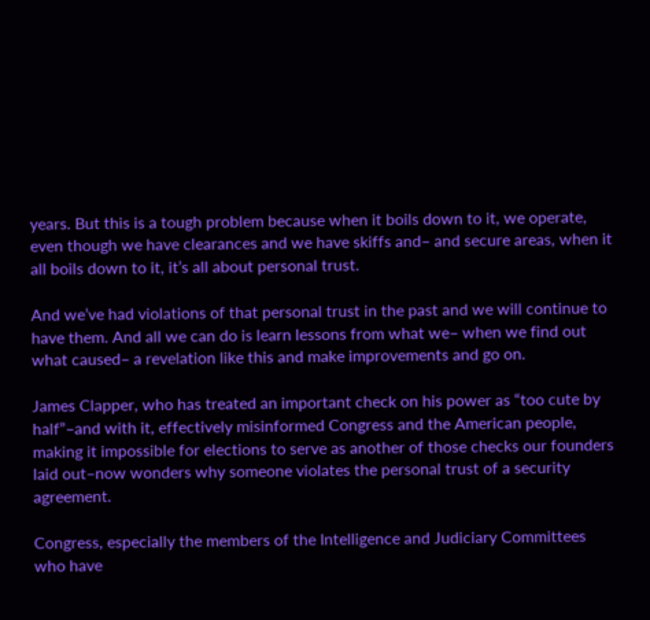years. But this is a tough problem because when it boils down to it, we operate, even though we have clearances and we have skiffs and– and secure areas, when it all boils down to it, it’s all about personal trust.

And we’ve had violations of that personal trust in the past and we will continue to have them. And all we can do is learn lessons from what we– when we find out what caused– a revelation like this and make improvements and go on.

James Clapper, who has treated an important check on his power as “too cute by half”–and with it, effectively misinformed Congress and the American people, making it impossible for elections to serve as another of those checks our founders laid out–now wonders why someone violates the personal trust of a security agreement.

Congress, especially the members of the Intelligence and Judiciary Committees who have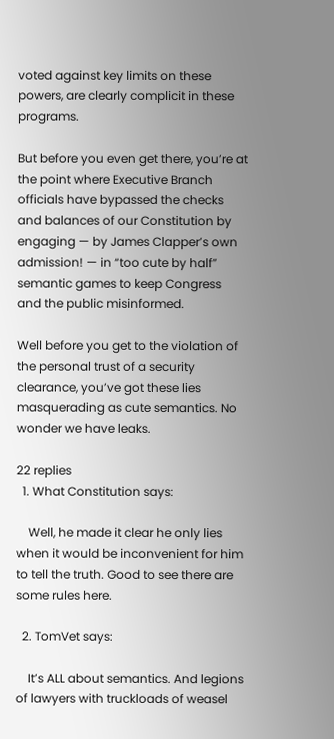voted against key limits on these powers, are clearly complicit in these programs.

But before you even get there, you’re at the point where Executive Branch officials have bypassed the checks and balances of our Constitution by engaging — by James Clapper’s own admission! — in “too cute by half” semantic games to keep Congress and the public misinformed.

Well before you get to the violation of the personal trust of a security clearance, you’ve got these lies masquerading as cute semantics. No wonder we have leaks.

22 replies
  1. What Constitution says:

    Well, he made it clear he only lies when it would be inconvenient for him to tell the truth. Good to see there are some rules here.

  2. TomVet says:

    It’s ALL about semantics. And legions of lawyers with truckloads of weasel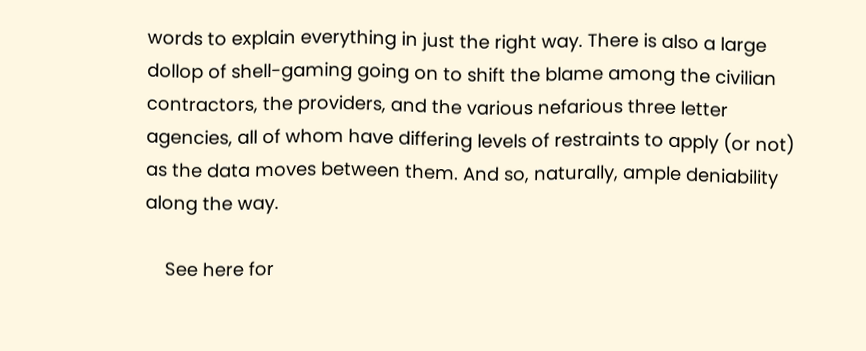words to explain everything in just the right way. There is also a large dollop of shell-gaming going on to shift the blame among the civilian contractors, the providers, and the various nefarious three letter agencies, all of whom have differing levels of restraints to apply (or not) as the data moves between them. And so, naturally, ample deniability along the way.

    See here for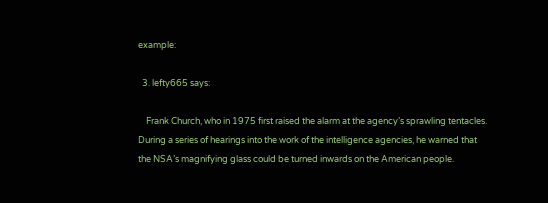example:

  3. lefty665 says:

    Frank Church, who in 1975 first raised the alarm at the agency’s sprawling tentacles. During a series of hearings into the work of the intelligence agencies, he warned that the NSA’s magnifying glass could be turned inwards on the American people.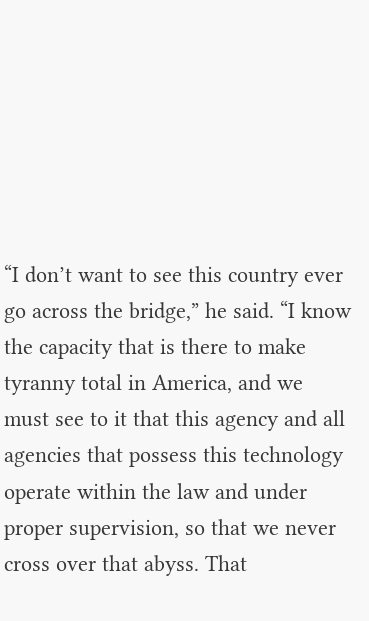“I don’t want to see this country ever go across the bridge,” he said. “I know the capacity that is there to make tyranny total in America, and we must see to it that this agency and all agencies that possess this technology operate within the law and under proper supervision, so that we never cross over that abyss. That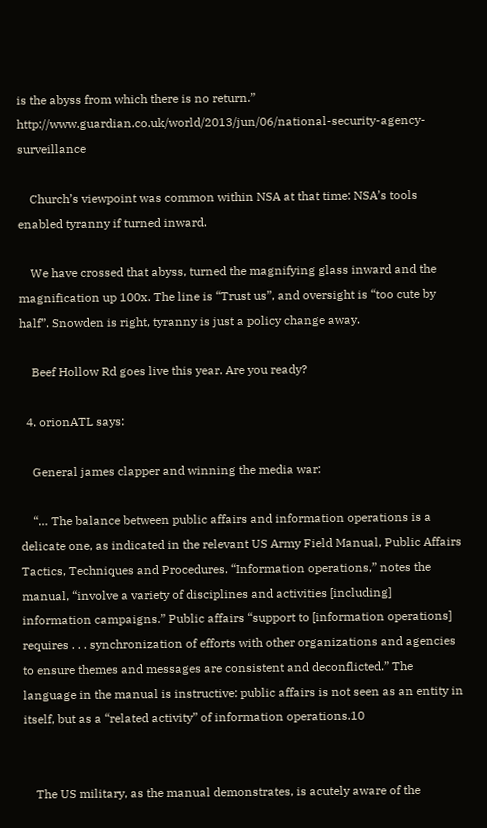is the abyss from which there is no return.” http://www.guardian.co.uk/world/2013/jun/06/national-security-agency-surveillance

    Church’s viewpoint was common within NSA at that time: NSA’s tools enabled tyranny if turned inward.

    We have crossed that abyss, turned the magnifying glass inward and the magnification up 100x. The line is “Trust us”, and oversight is “too cute by half”. Snowden is right, tyranny is just a policy change away.

    Beef Hollow Rd goes live this year. Are you ready?

  4. orionATL says:

    General james clapper and winning the media war:

    “… The balance between public affairs and information operations is a delicate one, as indicated in the relevant US Army Field Manual, Public Affairs Tactics, Techniques and Procedures. “Information operations,” notes the manual, “involve a variety of disciplines and activities [including] information campaigns.” Public affairs “support to [information operations] requires . . . synchronization of efforts with other organizations and agencies to ensure themes and messages are consistent and deconflicted.” The language in the manual is instructive: public affairs is not seen as an entity in itself, but as a “related activity” of information operations.10


    The US military, as the manual demonstrates, is acutely aware of the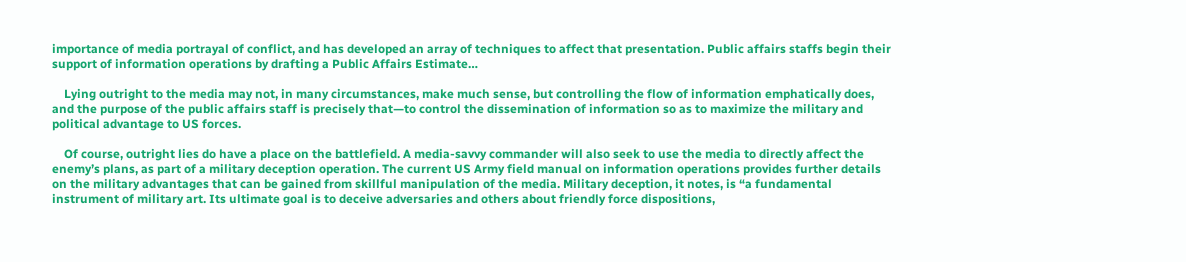importance of media portrayal of conflict, and has developed an array of techniques to affect that presentation. Public affairs staffs begin their support of information operations by drafting a Public Affairs Estimate…

    Lying outright to the media may not, in many circumstances, make much sense, but controlling the flow of information emphatically does, and the purpose of the public affairs staff is precisely that—to control the dissemination of information so as to maximize the military and political advantage to US forces.

    Of course, outright lies do have a place on the battlefield. A media-savvy commander will also seek to use the media to directly affect the enemy’s plans, as part of a military deception operation. The current US Army field manual on information operations provides further details on the military advantages that can be gained from skillful manipulation of the media. Military deception, it notes, is “a fundamental instrument of military art. Its ultimate goal is to deceive adversaries and others about friendly force dispositions,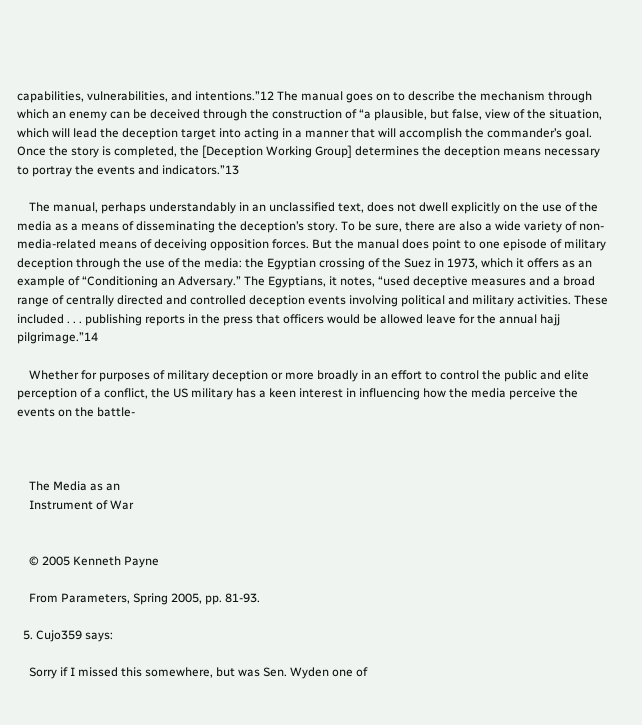capabilities, vulnerabilities, and intentions.”12 The manual goes on to describe the mechanism through which an enemy can be deceived through the construction of “a plausible, but false, view of the situation, which will lead the deception target into acting in a manner that will accomplish the commander’s goal. Once the story is completed, the [Deception Working Group] determines the deception means necessary to portray the events and indicators.”13

    The manual, perhaps understandably in an unclassified text, does not dwell explicitly on the use of the media as a means of disseminating the deception’s story. To be sure, there are also a wide variety of non-media-related means of deceiving opposition forces. But the manual does point to one episode of military deception through the use of the media: the Egyptian crossing of the Suez in 1973, which it offers as an example of “Conditioning an Adversary.” The Egyptians, it notes, “used deceptive measures and a broad range of centrally directed and controlled deception events involving political and military activities. These included . . . publishing reports in the press that officers would be allowed leave for the annual hajj pilgrimage.”14

    Whether for purposes of military deception or more broadly in an effort to control the public and elite perception of a conflict, the US military has a keen interest in influencing how the media perceive the events on the battle-



    The Media as an
    Instrument of War


    © 2005 Kenneth Payne

    From Parameters, Spring 2005, pp. 81-93.

  5. Cujo359 says:

    Sorry if I missed this somewhere, but was Sen. Wyden one of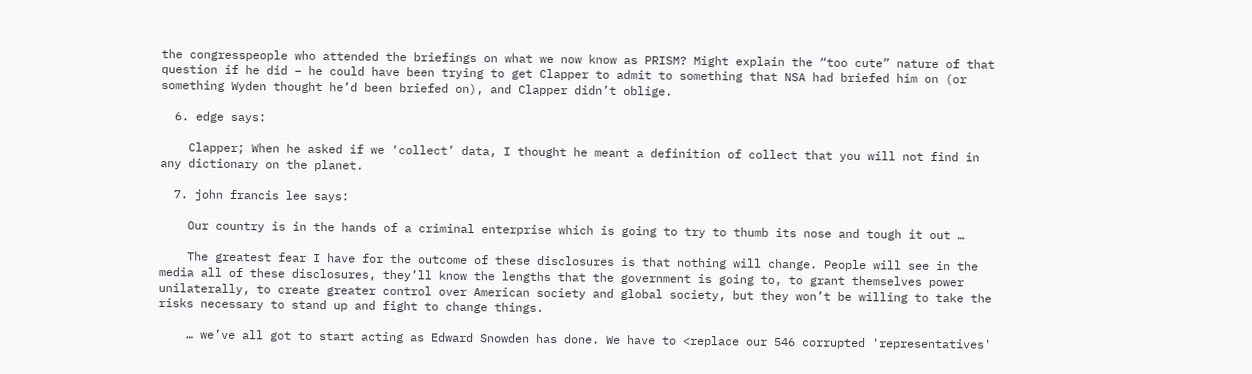the congresspeople who attended the briefings on what we now know as PRISM? Might explain the “too cute” nature of that question if he did – he could have been trying to get Clapper to admit to something that NSA had briefed him on (or something Wyden thought he’d been briefed on), and Clapper didn’t oblige.

  6. edge says:

    Clapper; When he asked if we ‘collect’ data, I thought he meant a definition of collect that you will not find in any dictionary on the planet.

  7. john francis lee says:

    Our country is in the hands of a criminal enterprise which is going to try to thumb its nose and tough it out …

    The greatest fear I have for the outcome of these disclosures is that nothing will change. People will see in the media all of these disclosures, they’ll know the lengths that the government is going to, to grant themselves power unilaterally, to create greater control over American society and global society, but they won’t be willing to take the risks necessary to stand up and fight to change things.

    … we’ve all got to start acting as Edward Snowden has done. We have to <replace our 546 corrupted 'representatives'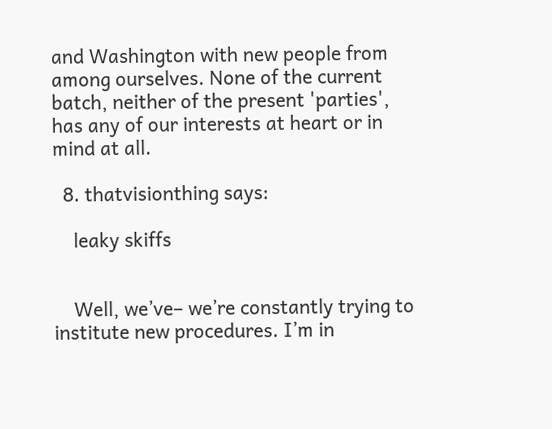and Washington with new people from among ourselves. None of the current batch, neither of the present 'parties', has any of our interests at heart or in mind at all.

  8. thatvisionthing says:

    leaky skiffs


    Well, we’ve– we’re constantly trying to institute new procedures. I’m in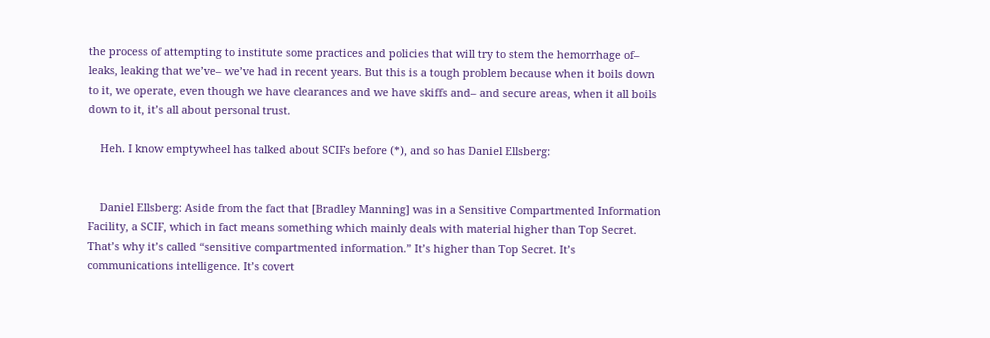the process of attempting to institute some practices and policies that will try to stem the hemorrhage of– leaks, leaking that we’ve– we’ve had in recent years. But this is a tough problem because when it boils down to it, we operate, even though we have clearances and we have skiffs and– and secure areas, when it all boils down to it, it’s all about personal trust.

    Heh. I know emptywheel has talked about SCIFs before (*), and so has Daniel Ellsberg:


    Daniel Ellsberg: Aside from the fact that [Bradley Manning] was in a Sensitive Compartmented Information Facility, a SCIF, which in fact means something which mainly deals with material higher than Top Secret. That’s why it’s called “sensitive compartmented information.” It’s higher than Top Secret. It’s communications intelligence. It’s covert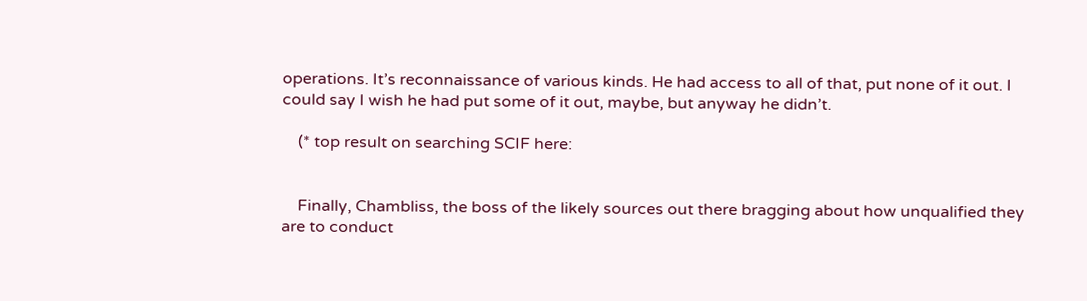operations. It’s reconnaissance of various kinds. He had access to all of that, put none of it out. I could say I wish he had put some of it out, maybe, but anyway he didn’t.

    (* top result on searching SCIF here:


    Finally, Chambliss, the boss of the likely sources out there bragging about how unqualified they are to conduct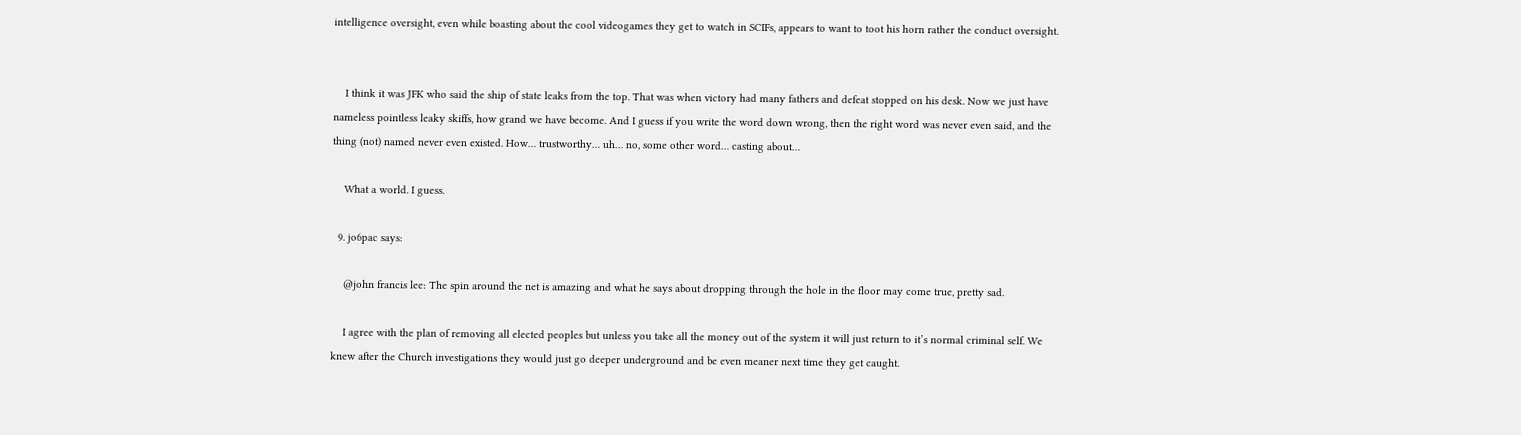intelligence oversight, even while boasting about the cool videogames they get to watch in SCIFs, appears to want to toot his horn rather the conduct oversight.


    I think it was JFK who said the ship of state leaks from the top. That was when victory had many fathers and defeat stopped on his desk. Now we just have nameless pointless leaky skiffs, how grand we have become. And I guess if you write the word down wrong, then the right word was never even said, and the thing (not) named never even existed. How… trustworthy… uh… no, some other word… casting about…

    What a world. I guess.

  9. jo6pac says:

    @john francis lee: The spin around the net is amazing and what he says about dropping through the hole in the floor may come true, pretty sad.

    I agree with the plan of removing all elected peoples but unless you take all the money out of the system it will just return to it’s normal criminal self. We knew after the Church investigations they would just go deeper underground and be even meaner next time they get caught.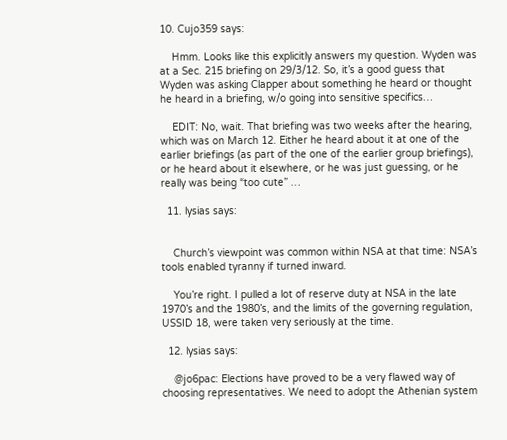10. Cujo359 says:

    Hmm. Looks like this explicitly answers my question. Wyden was at a Sec. 215 briefing on 29/3/12. So, it’s a good guess that Wyden was asking Clapper about something he heard or thought he heard in a briefing, w/o going into sensitive specifics…

    EDIT: No, wait. That briefing was two weeks after the hearing, which was on March 12. Either he heard about it at one of the earlier briefings (as part of the one of the earlier group briefings), or he heard about it elsewhere, or he was just guessing, or he really was being “too cute” …

  11. lysias says:


    Church’s viewpoint was common within NSA at that time: NSA’s tools enabled tyranny if turned inward.

    You’re right. I pulled a lot of reserve duty at NSA in the late 1970’s and the 1980’s, and the limits of the governing regulation, USSID 18, were taken very seriously at the time.

  12. lysias says:

    @jo6pac: Elections have proved to be a very flawed way of choosing representatives. We need to adopt the Athenian system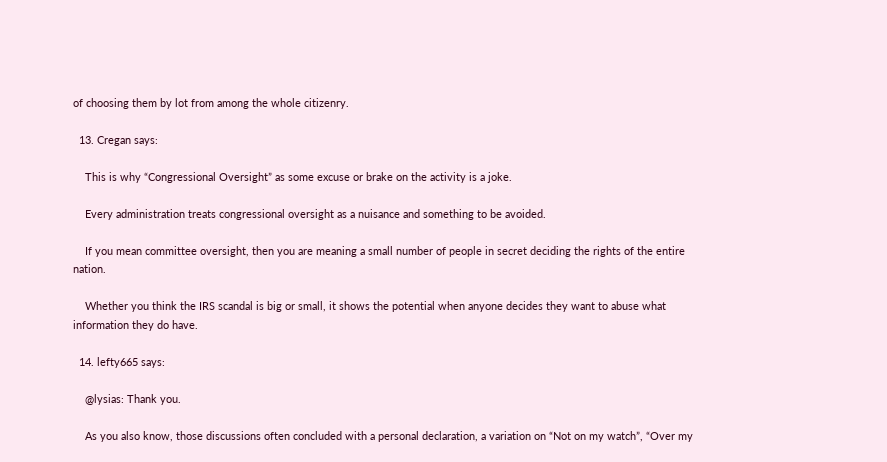of choosing them by lot from among the whole citizenry.

  13. Cregan says:

    This is why “Congressional Oversight” as some excuse or brake on the activity is a joke.

    Every administration treats congressional oversight as a nuisance and something to be avoided.

    If you mean committee oversight, then you are meaning a small number of people in secret deciding the rights of the entire nation.

    Whether you think the IRS scandal is big or small, it shows the potential when anyone decides they want to abuse what information they do have.

  14. lefty665 says:

    @lysias: Thank you.

    As you also know, those discussions often concluded with a personal declaration, a variation on “Not on my watch”, “Over my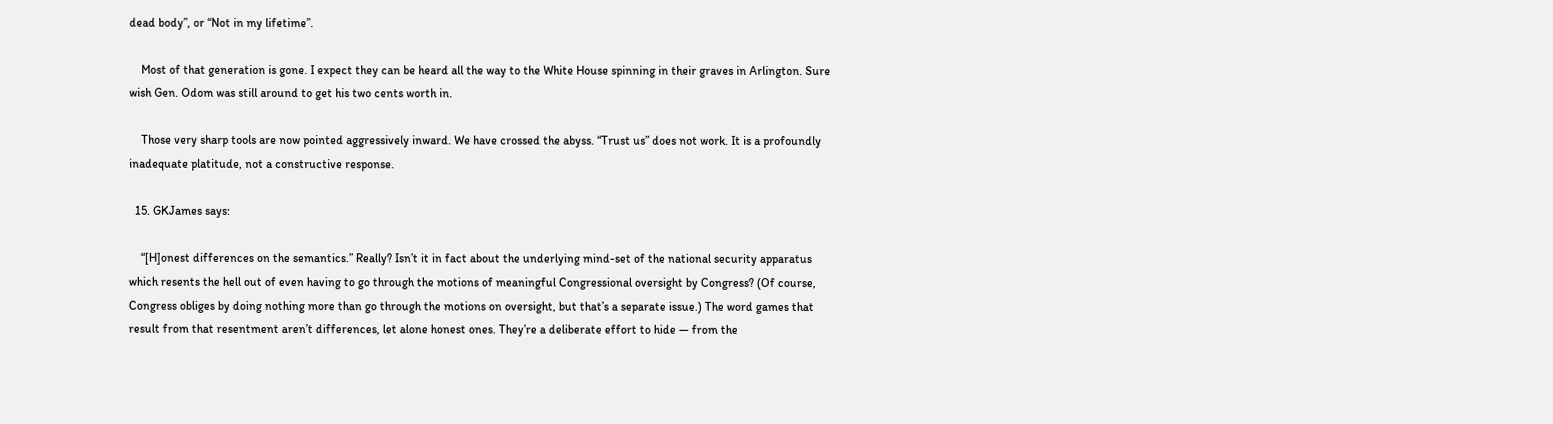dead body”, or “Not in my lifetime”.

    Most of that generation is gone. I expect they can be heard all the way to the White House spinning in their graves in Arlington. Sure wish Gen. Odom was still around to get his two cents worth in.

    Those very sharp tools are now pointed aggressively inward. We have crossed the abyss. “Trust us” does not work. It is a profoundly inadequate platitude, not a constructive response.

  15. GKJames says:

    “[H]onest differences on the semantics.” Really? Isn’t it in fact about the underlying mind-set of the national security apparatus which resents the hell out of even having to go through the motions of meaningful Congressional oversight by Congress? (Of course, Congress obliges by doing nothing more than go through the motions on oversight, but that’s a separate issue.) The word games that result from that resentment aren’t differences, let alone honest ones. They’re a deliberate effort to hide — from the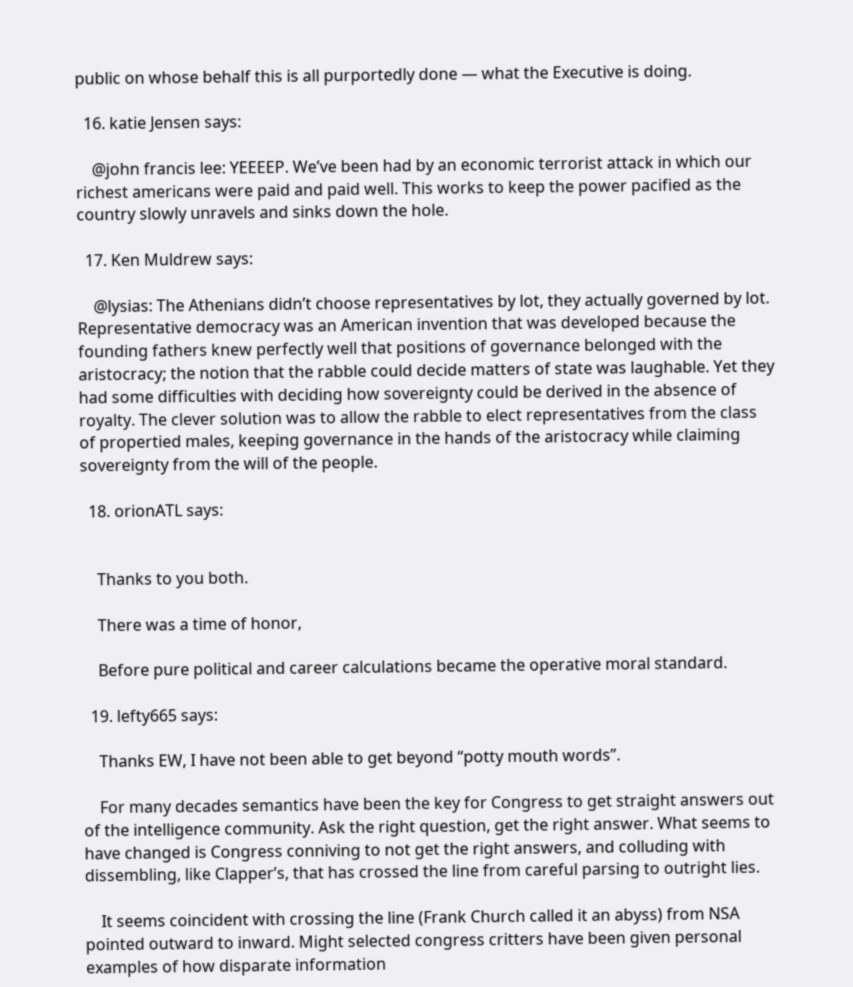public on whose behalf this is all purportedly done — what the Executive is doing.

  16. katie Jensen says:

    @john francis lee: YEEEEP. We’ve been had by an economic terrorist attack in which our richest americans were paid and paid well. This works to keep the power pacified as the country slowly unravels and sinks down the hole.

  17. Ken Muldrew says:

    @lysias: The Athenians didn’t choose representatives by lot, they actually governed by lot. Representative democracy was an American invention that was developed because the founding fathers knew perfectly well that positions of governance belonged with the aristocracy; the notion that the rabble could decide matters of state was laughable. Yet they had some difficulties with deciding how sovereignty could be derived in the absence of royalty. The clever solution was to allow the rabble to elect representatives from the class of propertied males, keeping governance in the hands of the aristocracy while claiming sovereignty from the will of the people.

  18. orionATL says:


    Thanks to you both.

    There was a time of honor,

    Before pure political and career calculations became the operative moral standard.

  19. lefty665 says:

    Thanks EW, I have not been able to get beyond “potty mouth words”.

    For many decades semantics have been the key for Congress to get straight answers out of the intelligence community. Ask the right question, get the right answer. What seems to have changed is Congress conniving to not get the right answers, and colluding with dissembling, like Clapper’s, that has crossed the line from careful parsing to outright lies.

    It seems coincident with crossing the line (Frank Church called it an abyss) from NSA pointed outward to inward. Might selected congress critters have been given personal examples of how disparate information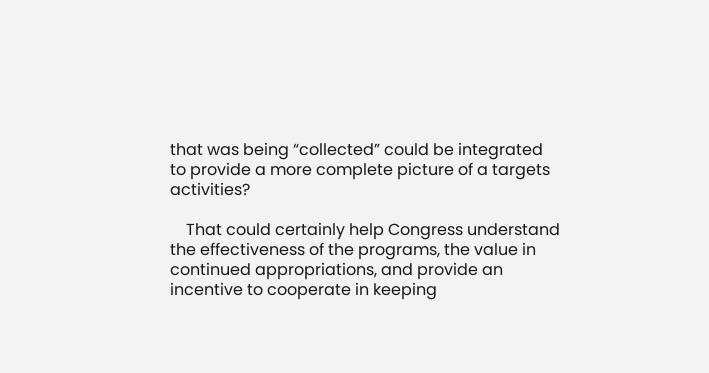that was being “collected” could be integrated to provide a more complete picture of a targets activities?

    That could certainly help Congress understand the effectiveness of the programs, the value in continued appropriations, and provide an incentive to cooperate in keeping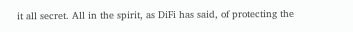it all secret. All in the spirit, as DiFi has said, of protecting the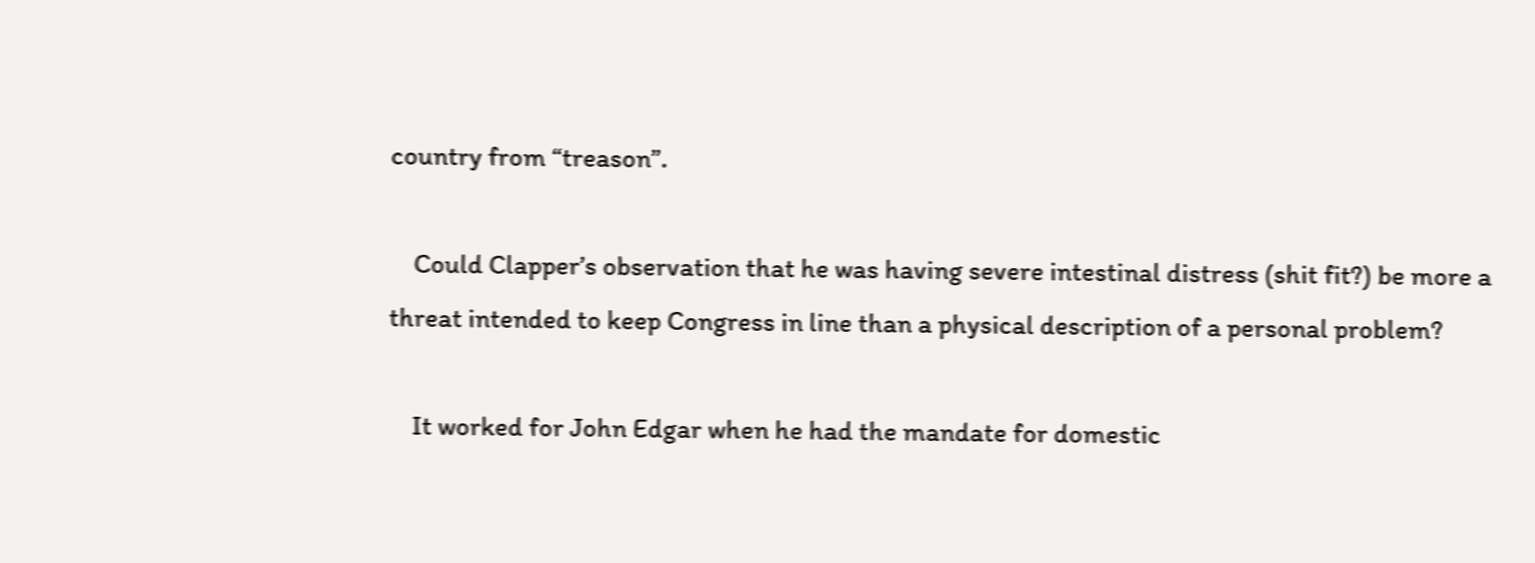country from “treason”.

    Could Clapper’s observation that he was having severe intestinal distress (shit fit?) be more a threat intended to keep Congress in line than a physical description of a personal problem?

    It worked for John Edgar when he had the mandate for domestic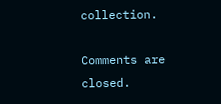collection.

Comments are closed.